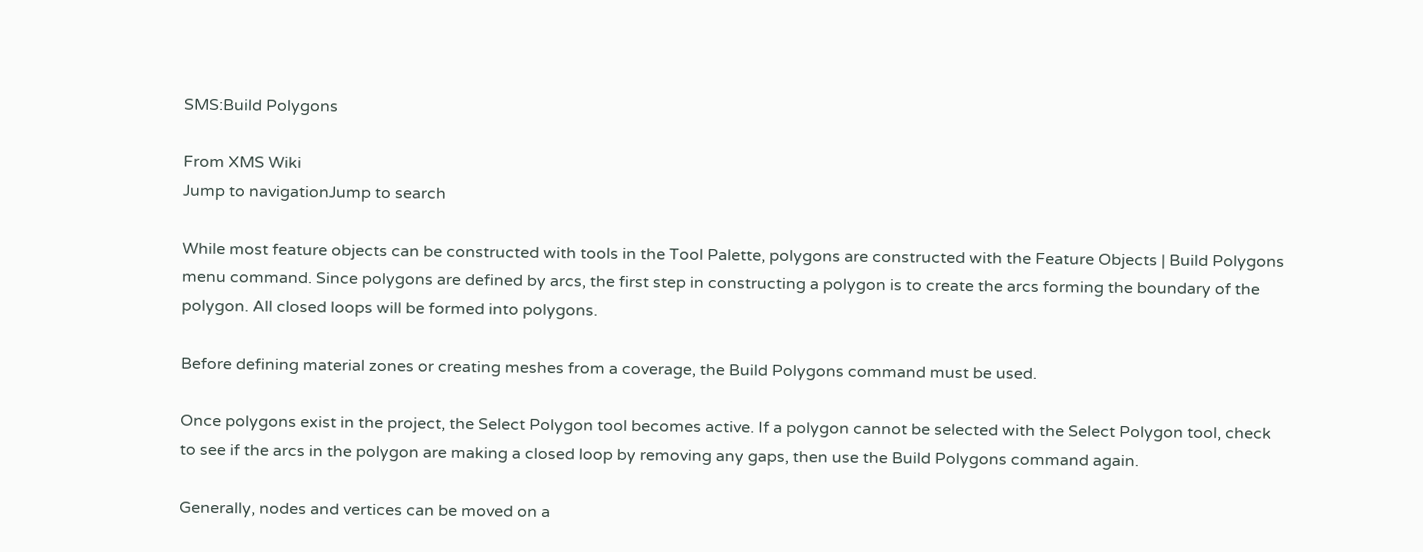SMS:Build Polygons

From XMS Wiki
Jump to navigationJump to search

While most feature objects can be constructed with tools in the Tool Palette, polygons are constructed with the Feature Objects | Build Polygons menu command. Since polygons are defined by arcs, the first step in constructing a polygon is to create the arcs forming the boundary of the polygon. All closed loops will be formed into polygons.

Before defining material zones or creating meshes from a coverage, the Build Polygons command must be used.

Once polygons exist in the project, the Select Polygon tool becomes active. If a polygon cannot be selected with the Select Polygon tool, check to see if the arcs in the polygon are making a closed loop by removing any gaps, then use the Build Polygons command again.

Generally, nodes and vertices can be moved on a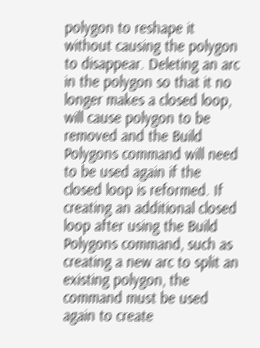polygon to reshape it without causing the polygon to disappear. Deleting an arc in the polygon so that it no longer makes a closed loop, will cause polygon to be removed and the Build Polygons command will need to be used again if the closed loop is reformed. If creating an additional closed loop after using the Build Polygons command, such as creating a new arc to split an existing polygon, the command must be used again to create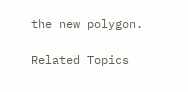the new polygon.

Related Topics